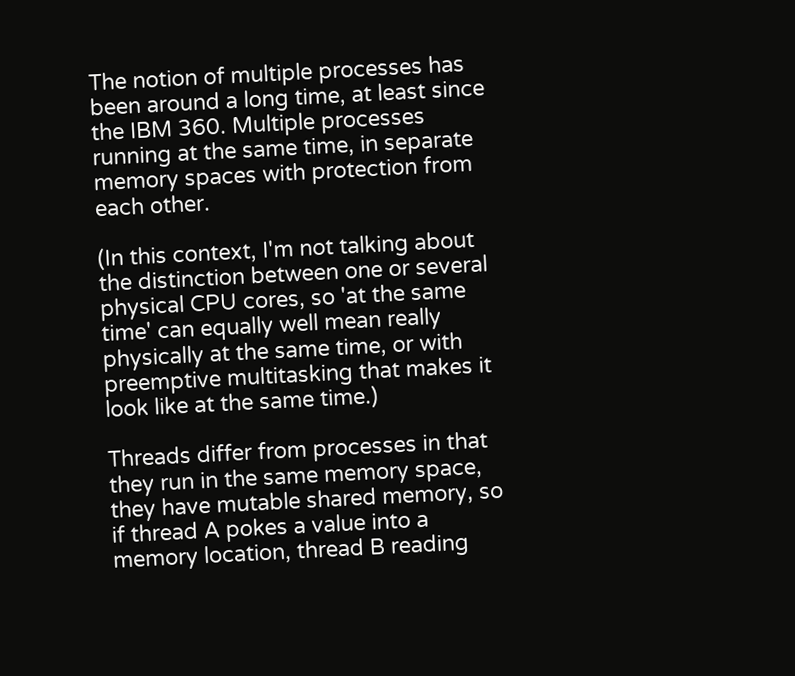The notion of multiple processes has been around a long time, at least since the IBM 360. Multiple processes running at the same time, in separate memory spaces with protection from each other.

(In this context, I'm not talking about the distinction between one or several physical CPU cores, so 'at the same time' can equally well mean really physically at the same time, or with preemptive multitasking that makes it look like at the same time.)

Threads differ from processes in that they run in the same memory space, they have mutable shared memory, so if thread A pokes a value into a memory location, thread B reading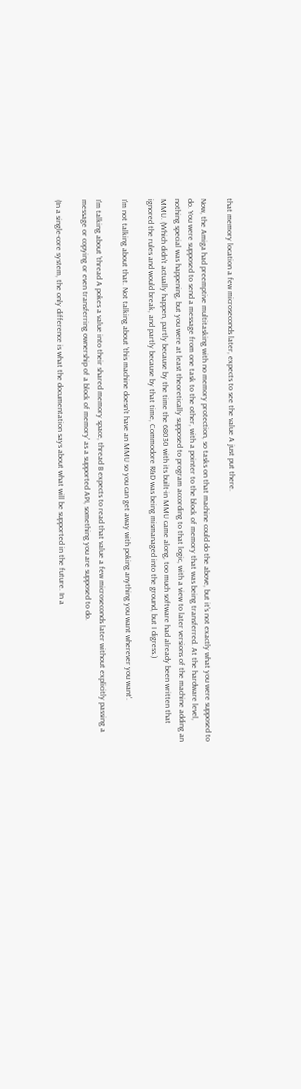that memory location a few microseconds later, expects to see the value A just put there.

Now, the Amiga had preemptive multitasking with no memory protection, so tasks on that machine could do the above, but it's not exactly what you were supposed to do. You were supposed to send a message from one task to the other, with a pointer to the block of memory that was being transferred. At the hardware level, nothing special was happening, but you were at least theoretically supposed to program according to that logic, with a view to later versions of the machine adding an MMU. (Which didn't actually happen, partly because by the time the 68030 with its built-in MMU came along, too much software had already been written that ignored the rules and would break, and partly because by that time, Commodore R&D was being mismanaged into the ground, but I digress.)

I'm not talking about that. Not talking about 'this machine doesn't have an MMU so you can get away with poking anything you want wherever you want'.

I'm talking about 'thread A pokes a value into their shared memory space, thread B expects to read that value a few microseconds later without explicitly passing a message or copying or even transferring ownership of a block of memory' as a supported API, something you are supposed to do.

(In a single-core system, the only difference is what the documentation says about what will be supported in the future. In a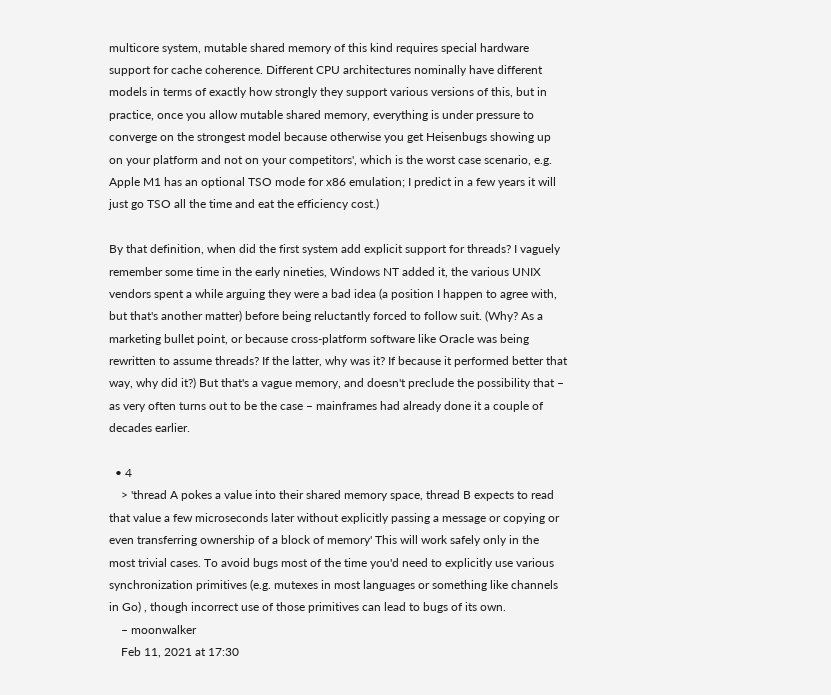multicore system, mutable shared memory of this kind requires special hardware support for cache coherence. Different CPU architectures nominally have different models in terms of exactly how strongly they support various versions of this, but in practice, once you allow mutable shared memory, everything is under pressure to converge on the strongest model because otherwise you get Heisenbugs showing up on your platform and not on your competitors', which is the worst case scenario, e.g. Apple M1 has an optional TSO mode for x86 emulation; I predict in a few years it will just go TSO all the time and eat the efficiency cost.)

By that definition, when did the first system add explicit support for threads? I vaguely remember some time in the early nineties, Windows NT added it, the various UNIX vendors spent a while arguing they were a bad idea (a position I happen to agree with, but that's another matter) before being reluctantly forced to follow suit. (Why? As a marketing bullet point, or because cross-platform software like Oracle was being rewritten to assume threads? If the latter, why was it? If because it performed better that way, why did it?) But that's a vague memory, and doesn't preclude the possibility that – as very often turns out to be the case – mainframes had already done it a couple of decades earlier.

  • 4
    > 'thread A pokes a value into their shared memory space, thread B expects to read that value a few microseconds later without explicitly passing a message or copying or even transferring ownership of a block of memory' This will work safely only in the most trivial cases. To avoid bugs most of the time you'd need to explicitly use various synchronization primitives (e.g. mutexes in most languages or something like channels in Go) , though incorrect use of those primitives can lead to bugs of its own.
    – moonwalker
    Feb 11, 2021 at 17:30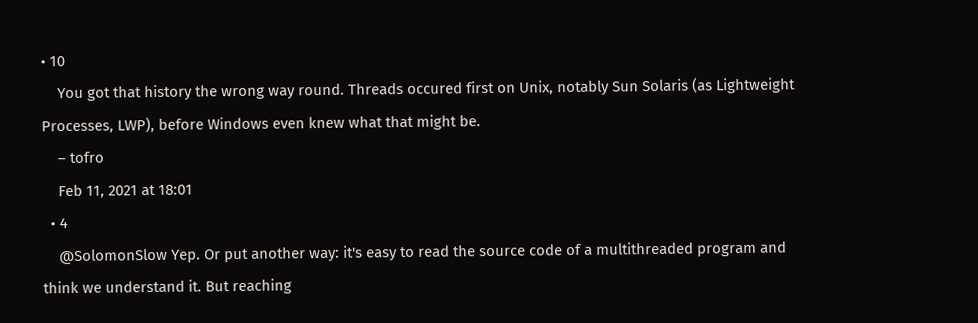• 10
    You got that history the wrong way round. Threads occured first on Unix, notably Sun Solaris (as Lightweight Processes, LWP), before Windows even knew what that might be.
    – tofro
    Feb 11, 2021 at 18:01
  • 4
    @SolomonSlow Yep. Or put another way: it's easy to read the source code of a multithreaded program and think we understand it. But reaching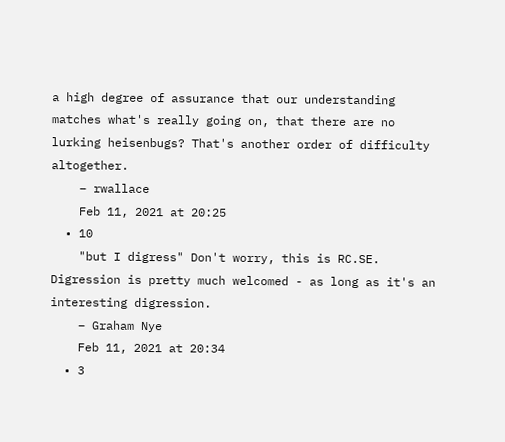a high degree of assurance that our understanding matches what's really going on, that there are no lurking heisenbugs? That's another order of difficulty altogether.
    – rwallace
    Feb 11, 2021 at 20:25
  • 10
    "but I digress" Don't worry, this is RC.SE. Digression is pretty much welcomed - as long as it's an interesting digression.
    – Graham Nye
    Feb 11, 2021 at 20:34
  • 3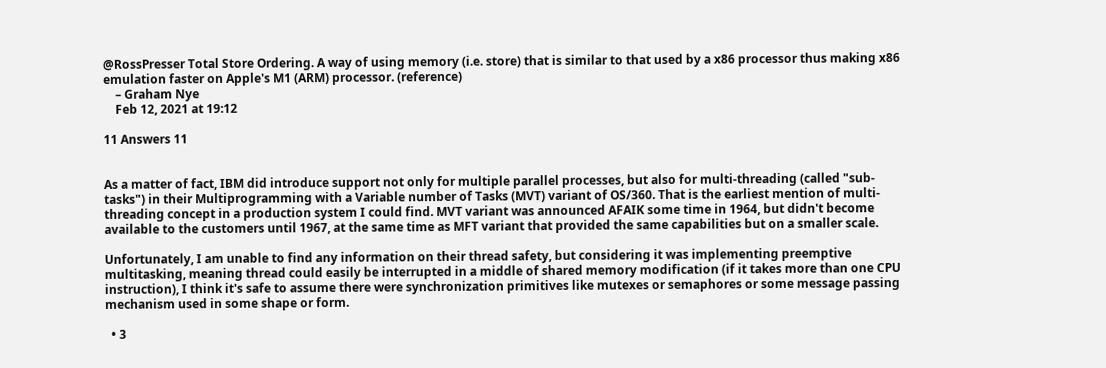@RossPresser Total Store Ordering. A way of using memory (i.e. store) that is similar to that used by a x86 processor thus making x86 emulation faster on Apple's M1 (ARM) processor. (reference)
    – Graham Nye
    Feb 12, 2021 at 19:12

11 Answers 11


As a matter of fact, IBM did introduce support not only for multiple parallel processes, but also for multi-threading (called "sub-tasks") in their Multiprogramming with a Variable number of Tasks (MVT) variant of OS/360. That is the earliest mention of multi-threading concept in a production system I could find. MVT variant was announced AFAIK some time in 1964, but didn't become available to the customers until 1967, at the same time as MFT variant that provided the same capabilities but on a smaller scale.

Unfortunately, I am unable to find any information on their thread safety, but considering it was implementing preemptive multitasking, meaning thread could easily be interrupted in a middle of shared memory modification (if it takes more than one CPU instruction), I think it's safe to assume there were synchronization primitives like mutexes or semaphores or some message passing mechanism used in some shape or form.

  • 3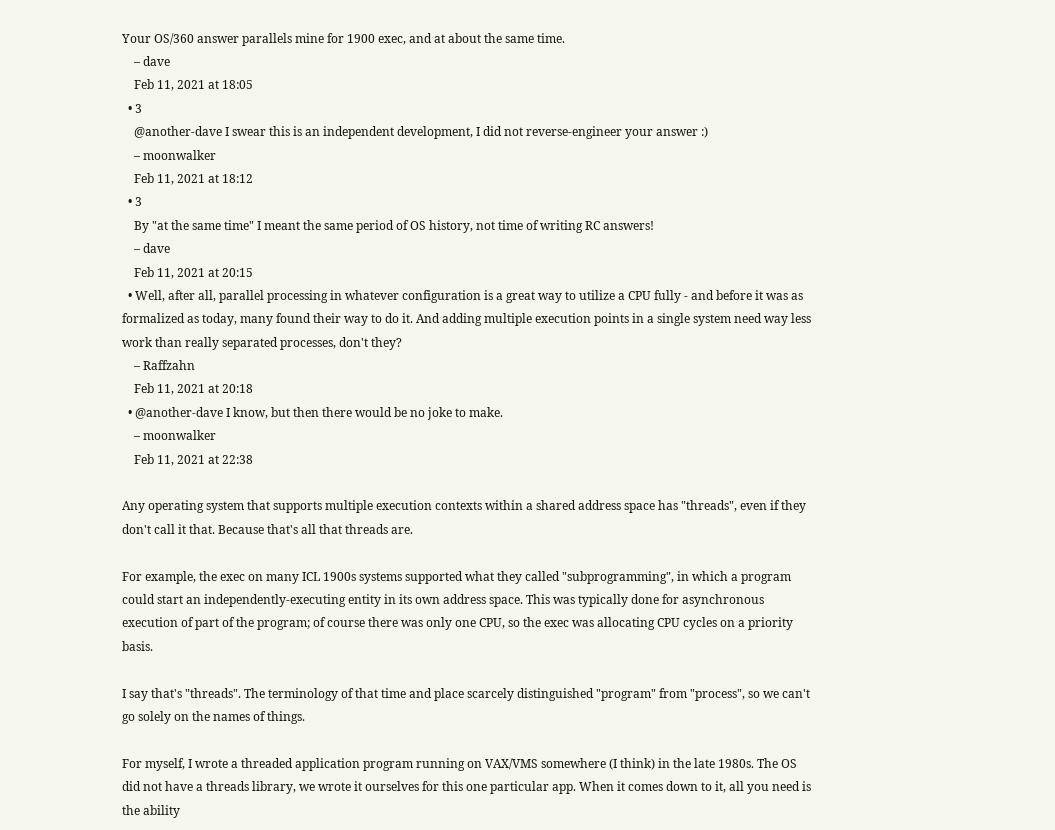Your OS/360 answer parallels mine for 1900 exec, and at about the same time.
    – dave
    Feb 11, 2021 at 18:05
  • 3
    @another-dave I swear this is an independent development, I did not reverse-engineer your answer :)
    – moonwalker
    Feb 11, 2021 at 18:12
  • 3
    By "at the same time" I meant the same period of OS history, not time of writing RC answers!
    – dave
    Feb 11, 2021 at 20:15
  • Well, after all, parallel processing in whatever configuration is a great way to utilize a CPU fully - and before it was as formalized as today, many found their way to do it. And adding multiple execution points in a single system need way less work than really separated processes, don't they?
    – Raffzahn
    Feb 11, 2021 at 20:18
  • @another-dave I know, but then there would be no joke to make.
    – moonwalker
    Feb 11, 2021 at 22:38

Any operating system that supports multiple execution contexts within a shared address space has "threads", even if they don't call it that. Because that's all that threads are.

For example, the exec on many ICL 1900s systems supported what they called "subprogramming", in which a program could start an independently-executing entity in its own address space. This was typically done for asynchronous execution of part of the program; of course there was only one CPU, so the exec was allocating CPU cycles on a priority basis.

I say that's "threads". The terminology of that time and place scarcely distinguished "program" from "process", so we can't go solely on the names of things.

For myself, I wrote a threaded application program running on VAX/VMS somewhere (I think) in the late 1980s. The OS did not have a threads library, we wrote it ourselves for this one particular app. When it comes down to it, all you need is the ability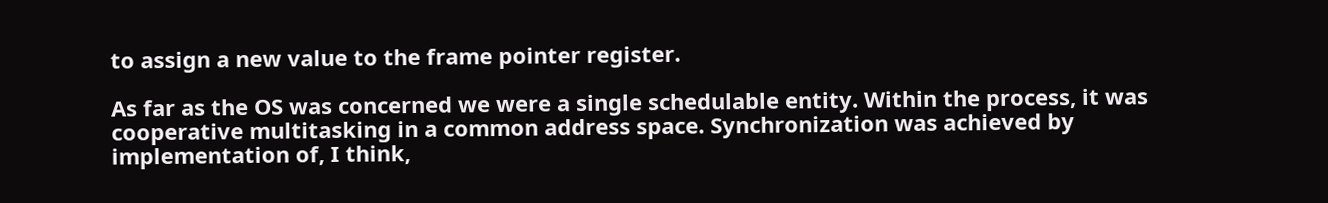to assign a new value to the frame pointer register.

As far as the OS was concerned we were a single schedulable entity. Within the process, it was cooperative multitasking in a common address space. Synchronization was achieved by implementation of, I think,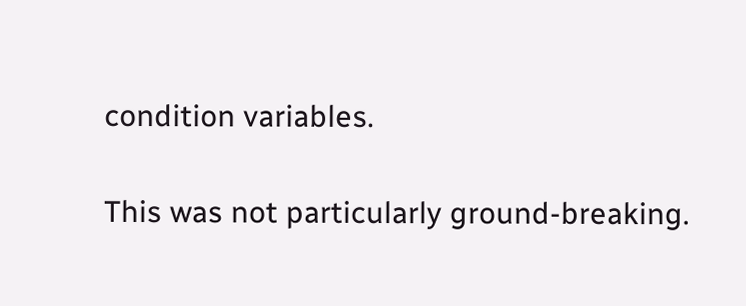condition variables.

This was not particularly ground-breaking.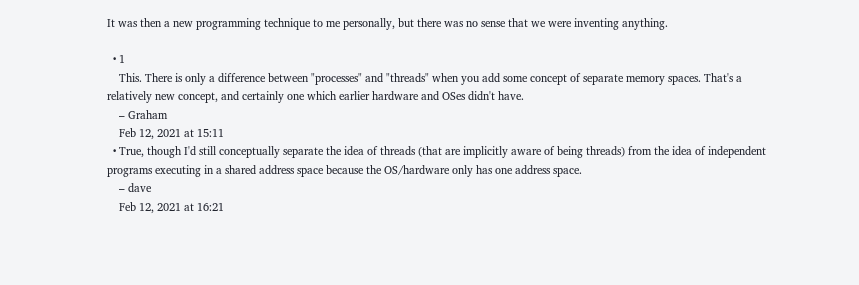It was then a new programming technique to me personally, but there was no sense that we were inventing anything.

  • 1
    This. There is only a difference between "processes" and "threads" when you add some concept of separate memory spaces. That's a relatively new concept, and certainly one which earlier hardware and OSes didn't have.
    – Graham
    Feb 12, 2021 at 15:11
  • True, though I'd still conceptually separate the idea of threads (that are implicitly aware of being threads) from the idea of independent programs executing in a shared address space because the OS/hardware only has one address space.
    – dave
    Feb 12, 2021 at 16:21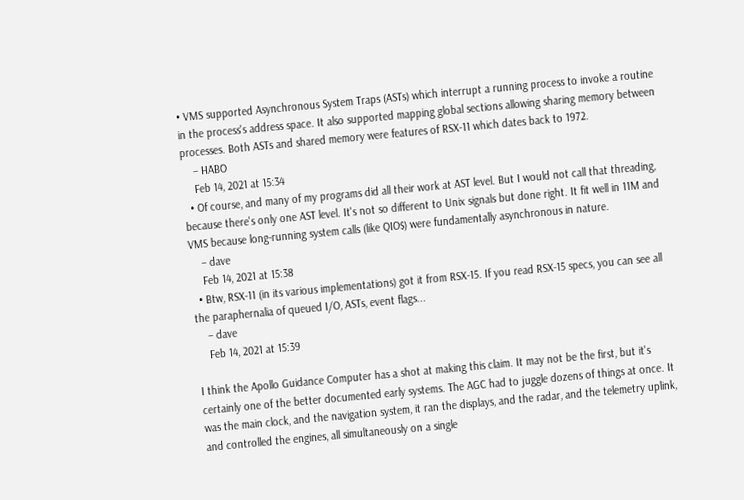• VMS supported Asynchronous System Traps (ASTs) which interrupt a running process to invoke a routine in the process's address space. It also supported mapping global sections allowing sharing memory between processes. Both ASTs and shared memory were features of RSX-11 which dates back to 1972.
    – HABO
    Feb 14, 2021 at 15:34
  • Of course, and many of my programs did all their work at AST level. But I would not call that threading, because there's only one AST level. It's not so different to Unix signals but done right. It fit well in 11M and VMS because long-running system calls (like QIO$) were fundamentally asynchronous in nature.
    – dave
    Feb 14, 2021 at 15:38
  • Btw, RSX-11 (in its various implementations) got it from RSX-15. If you read RSX-15 specs, you can see all the paraphernalia of queued I/O, ASTs, event flags...
    – dave
    Feb 14, 2021 at 15:39

I think the Apollo Guidance Computer has a shot at making this claim. It may not be the first, but it's certainly one of the better documented early systems. The AGC had to juggle dozens of things at once. It was the main clock, and the navigation system, it ran the displays, and the radar, and the telemetry uplink, and controlled the engines, all simultaneously on a single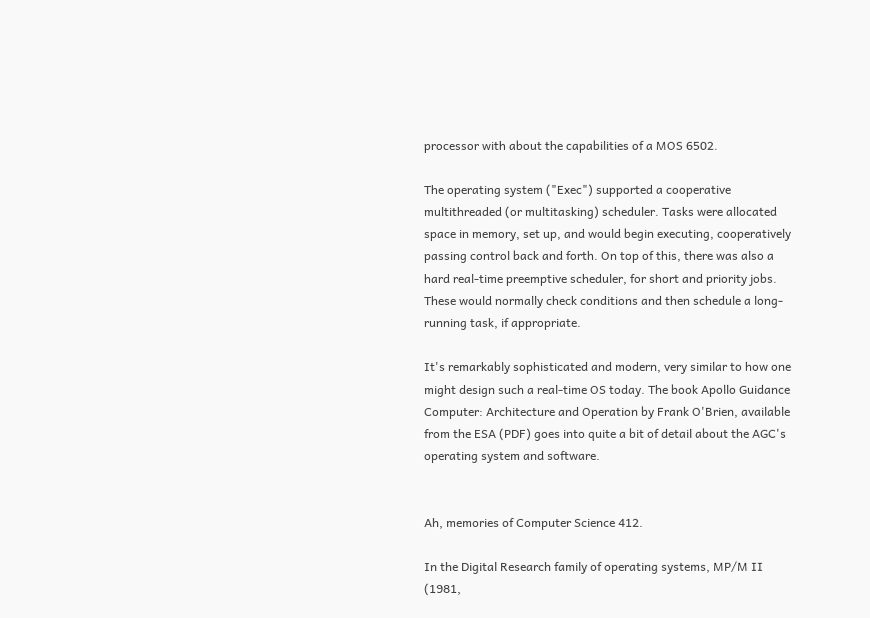processor with about the capabilities of a MOS 6502.

The operating system ("Exec") supported a cooperative multithreaded (or multitasking) scheduler. Tasks were allocated space in memory, set up, and would begin executing, cooperatively passing control back and forth. On top of this, there was also a hard real-time preemptive scheduler, for short and priority jobs. These would normally check conditions and then schedule a long-running task, if appropriate.

It's remarkably sophisticated and modern, very similar to how one might design such a real-time OS today. The book Apollo Guidance Computer: Architecture and Operation by Frank O'Brien, available from the ESA (PDF) goes into quite a bit of detail about the AGC's operating system and software.


Ah, memories of Computer Science 412.

In the Digital Research family of operating systems, MP/M II (1981,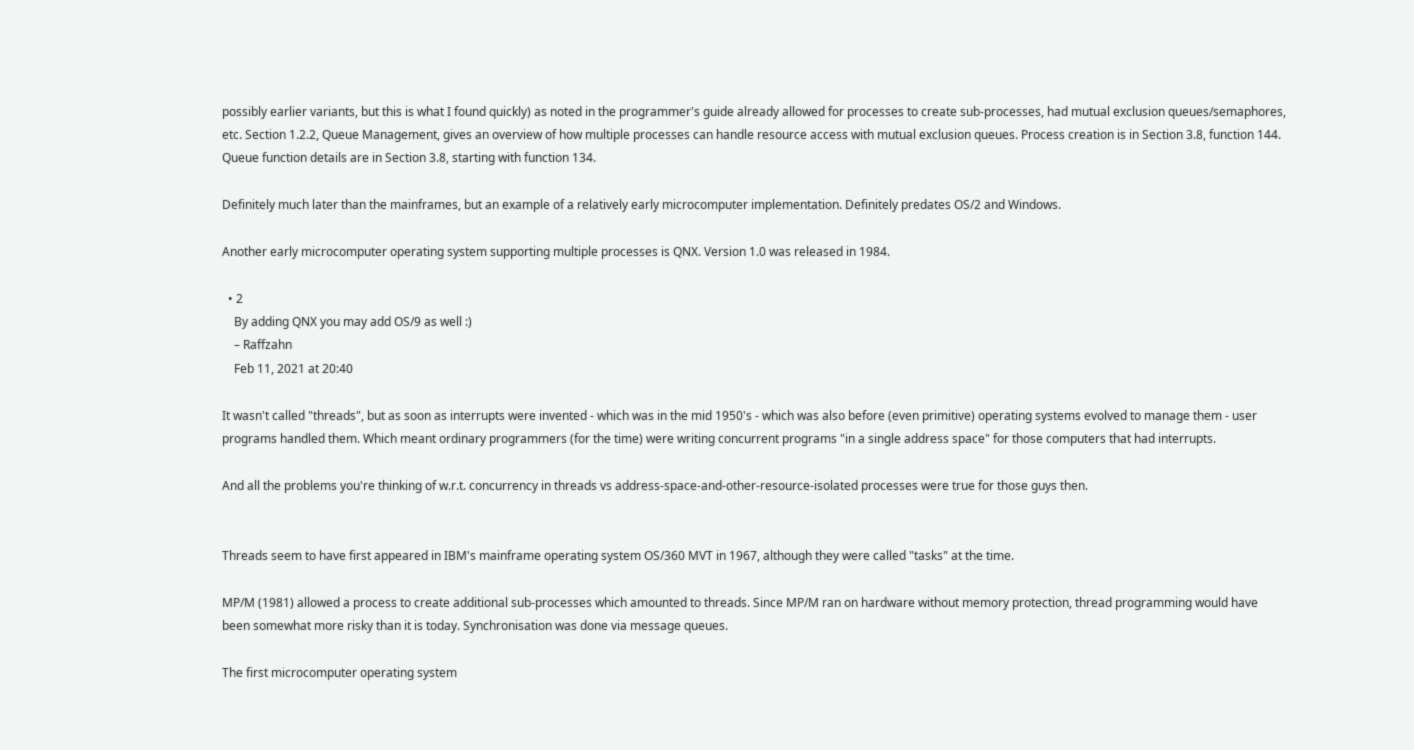possibly earlier variants, but this is what I found quickly) as noted in the programmer's guide already allowed for processes to create sub-processes, had mutual exclusion queues/semaphores, etc. Section 1.2.2, Queue Management, gives an overview of how multiple processes can handle resource access with mutual exclusion queues. Process creation is in Section 3.8, function 144. Queue function details are in Section 3.8, starting with function 134.

Definitely much later than the mainframes, but an example of a relatively early microcomputer implementation. Definitely predates OS/2 and Windows.

Another early microcomputer operating system supporting multiple processes is QNX. Version 1.0 was released in 1984.

  • 2
    By adding QNX you may add OS/9 as well :)
    – Raffzahn
    Feb 11, 2021 at 20:40

It wasn't called "threads", but as soon as interrupts were invented - which was in the mid 1950's - which was also before (even primitive) operating systems evolved to manage them - user programs handled them. Which meant ordinary programmers (for the time) were writing concurrent programs "in a single address space" for those computers that had interrupts.

And all the problems you're thinking of w.r.t. concurrency in threads vs address-space-and-other-resource-isolated processes were true for those guys then.


Threads seem to have first appeared in IBM's mainframe operating system OS/360 MVT in 1967, although they were called "tasks" at the time.

MP/M (1981) allowed a process to create additional sub-processes which amounted to threads. Since MP/M ran on hardware without memory protection, thread programming would have been somewhat more risky than it is today. Synchronisation was done via message queues.

The first microcomputer operating system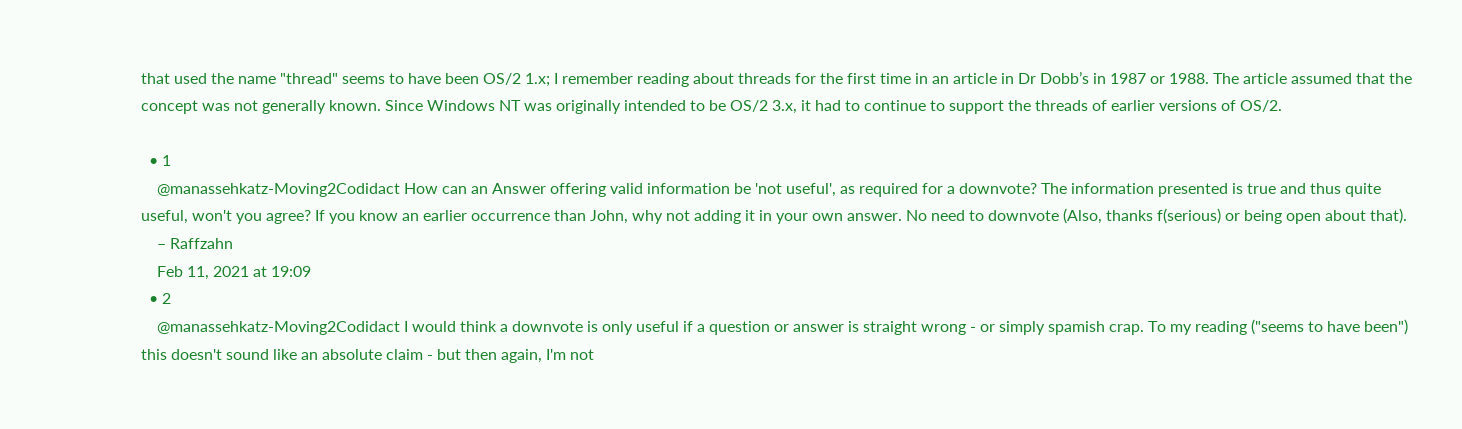that used the name "thread" seems to have been OS/2 1.x; I remember reading about threads for the first time in an article in Dr Dobb’s in 1987 or 1988. The article assumed that the concept was not generally known. Since Windows NT was originally intended to be OS/2 3.x, it had to continue to support the threads of earlier versions of OS/2.

  • 1
    @manassehkatz-Moving2Codidact How can an Answer offering valid information be 'not useful', as required for a downvote? The information presented is true and thus quite useful, won't you agree? If you know an earlier occurrence than John, why not adding it in your own answer. No need to downvote (Also, thanks f(serious) or being open about that).
    – Raffzahn
    Feb 11, 2021 at 19:09
  • 2
    @manassehkatz-Moving2Codidact I would think a downvote is only useful if a question or answer is straight wrong - or simply spamish crap. To my reading ("seems to have been") this doesn't sound like an absolute claim - but then again, I'm not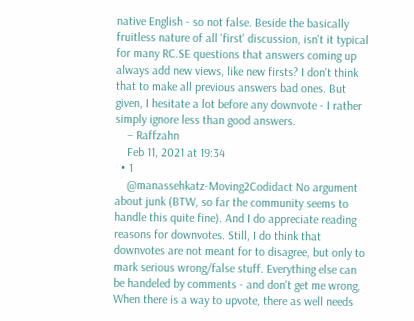native English - so not false. Beside the basically fruitless nature of all 'first' discussion, isn't it typical for many RC.SE questions that answers coming up always add new views, like new firsts? I don't think that to make all previous answers bad ones. But given, I hesitate a lot before any downvote - I rather simply ignore less than good answers.
    – Raffzahn
    Feb 11, 2021 at 19:34
  • 1
    @manassehkatz-Moving2Codidact No argument about junk (BTW, so far the community seems to handle this quite fine). And I do appreciate reading reasons for downvotes. Still, I do think that downvotes are not meant for to disagree, but only to mark serious wrong/false stuff. Everything else can be handeled by comments - and don't get me wrong, When there is a way to upvote, there as well needs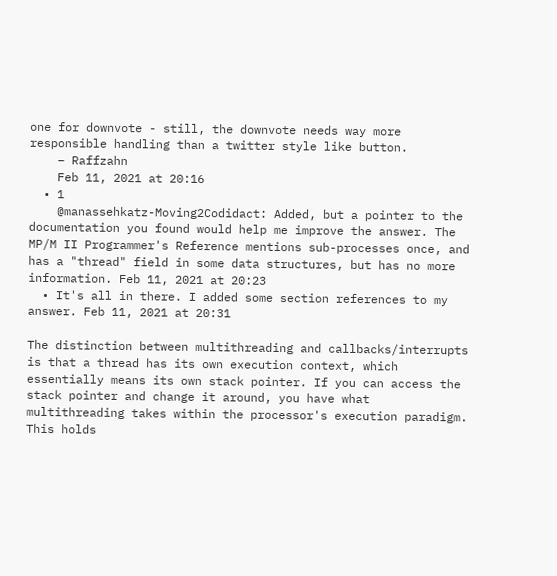one for downvote - still, the downvote needs way more responsible handling than a twitter style like button.
    – Raffzahn
    Feb 11, 2021 at 20:16
  • 1
    @manassehkatz-Moving2Codidact: Added, but a pointer to the documentation you found would help me improve the answer. The MP/M II Programmer's Reference mentions sub-processes once, and has a "thread" field in some data structures, but has no more information. Feb 11, 2021 at 20:23
  • It's all in there. I added some section references to my answer. Feb 11, 2021 at 20:31

The distinction between multithreading and callbacks/interrupts is that a thread has its own execution context, which essentially means its own stack pointer. If you can access the stack pointer and change it around, you have what multithreading takes within the processor's execution paradigm. This holds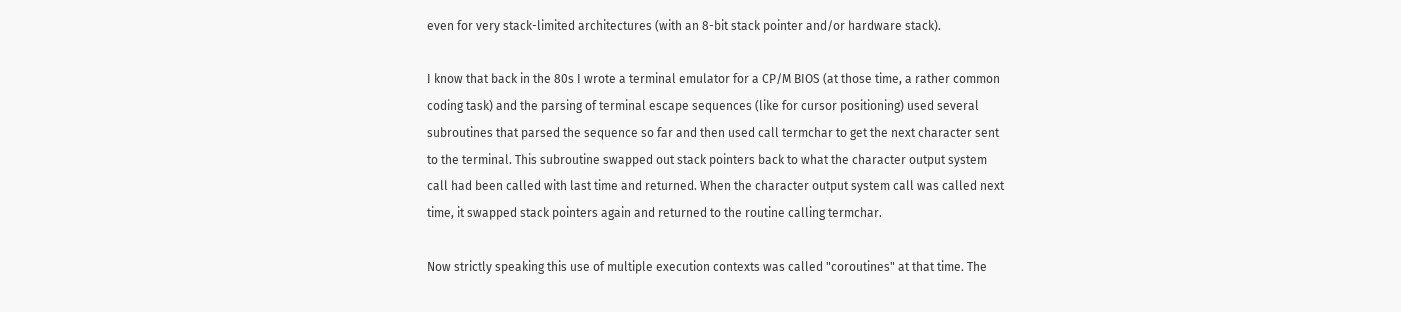even for very stack-limited architectures (with an 8-bit stack pointer and/or hardware stack).

I know that back in the 80s I wrote a terminal emulator for a CP/M BIOS (at those time, a rather common coding task) and the parsing of terminal escape sequences (like for cursor positioning) used several subroutines that parsed the sequence so far and then used call termchar to get the next character sent to the terminal. This subroutine swapped out stack pointers back to what the character output system call had been called with last time and returned. When the character output system call was called next time, it swapped stack pointers again and returned to the routine calling termchar.

Now strictly speaking this use of multiple execution contexts was called "coroutines" at that time. The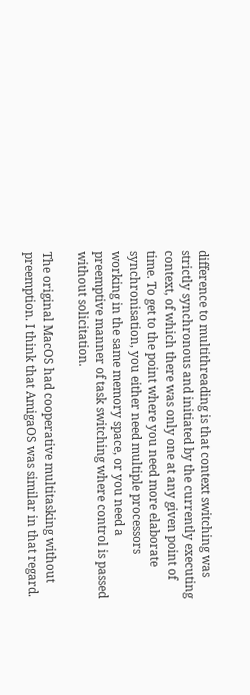difference to multithreading is that context switching was strictly synchronous and initiated by the currently executing context, of which there was only one at any given point of time. To get to the point where you need more elaborate synchronisation, you either need multiple processors working in the same memory space, or you need a preemptive manner of task switching where control is passed without solicitation.

The original MacOS had cooperative multitasking without preemption. I think that AmigaOS was similar in that regard.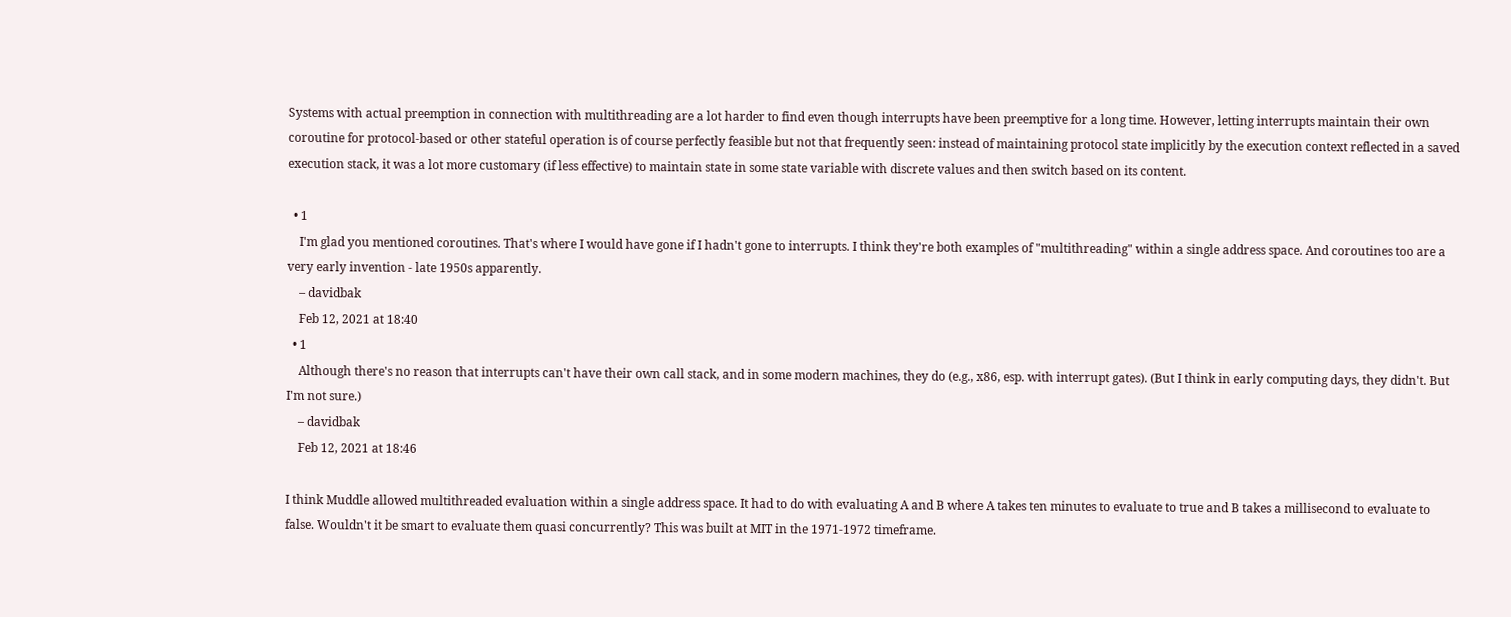Systems with actual preemption in connection with multithreading are a lot harder to find even though interrupts have been preemptive for a long time. However, letting interrupts maintain their own coroutine for protocol-based or other stateful operation is of course perfectly feasible but not that frequently seen: instead of maintaining protocol state implicitly by the execution context reflected in a saved execution stack, it was a lot more customary (if less effective) to maintain state in some state variable with discrete values and then switch based on its content.

  • 1
    I'm glad you mentioned coroutines. That's where I would have gone if I hadn't gone to interrupts. I think they're both examples of "multithreading" within a single address space. And coroutines too are a very early invention - late 1950s apparently.
    – davidbak
    Feb 12, 2021 at 18:40
  • 1
    Although there's no reason that interrupts can't have their own call stack, and in some modern machines, they do (e.g., x86, esp. with interrupt gates). (But I think in early computing days, they didn't. But I'm not sure.)
    – davidbak
    Feb 12, 2021 at 18:46

I think Muddle allowed multithreaded evaluation within a single address space. It had to do with evaluating A and B where A takes ten minutes to evaluate to true and B takes a millisecond to evaluate to false. Wouldn't it be smart to evaluate them quasi concurrently? This was built at MIT in the 1971-1972 timeframe.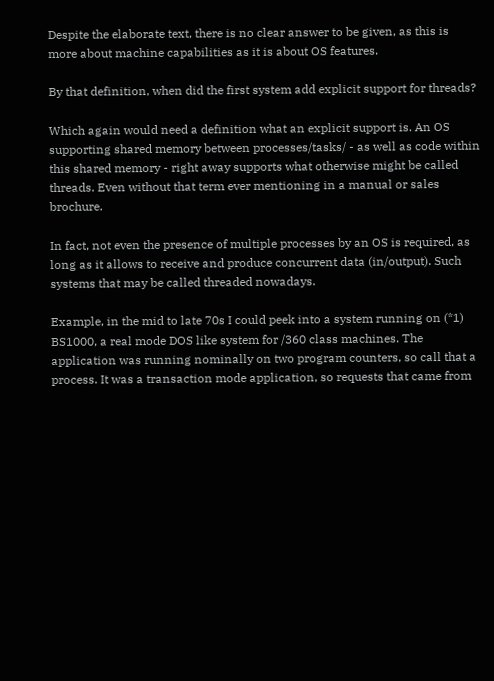Despite the elaborate text, there is no clear answer to be given, as this is more about machine capabilities as it is about OS features.

By that definition, when did the first system add explicit support for threads?

Which again would need a definition what an explicit support is. An OS supporting shared memory between processes/tasks/ - as well as code within this shared memory - right away supports what otherwise might be called threads. Even without that term ever mentioning in a manual or sales brochure.

In fact, not even the presence of multiple processes by an OS is required, as long as it allows to receive and produce concurrent data (in/output). Such systems that may be called threaded nowadays.

Example, in the mid to late 70s I could peek into a system running on (*1) BS1000, a real mode DOS like system for /360 class machines. The application was running nominally on two program counters, so call that a process. It was a transaction mode application, so requests that came from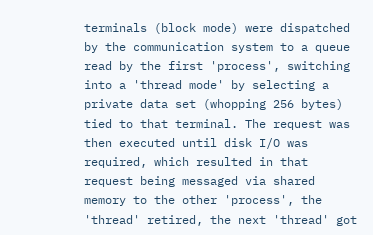terminals (block mode) were dispatched by the communication system to a queue read by the first 'process', switching into a 'thread mode' by selecting a private data set (whopping 256 bytes) tied to that terminal. The request was then executed until disk I/O was required, which resulted in that request being messaged via shared memory to the other 'process', the 'thread' retired, the next 'thread' got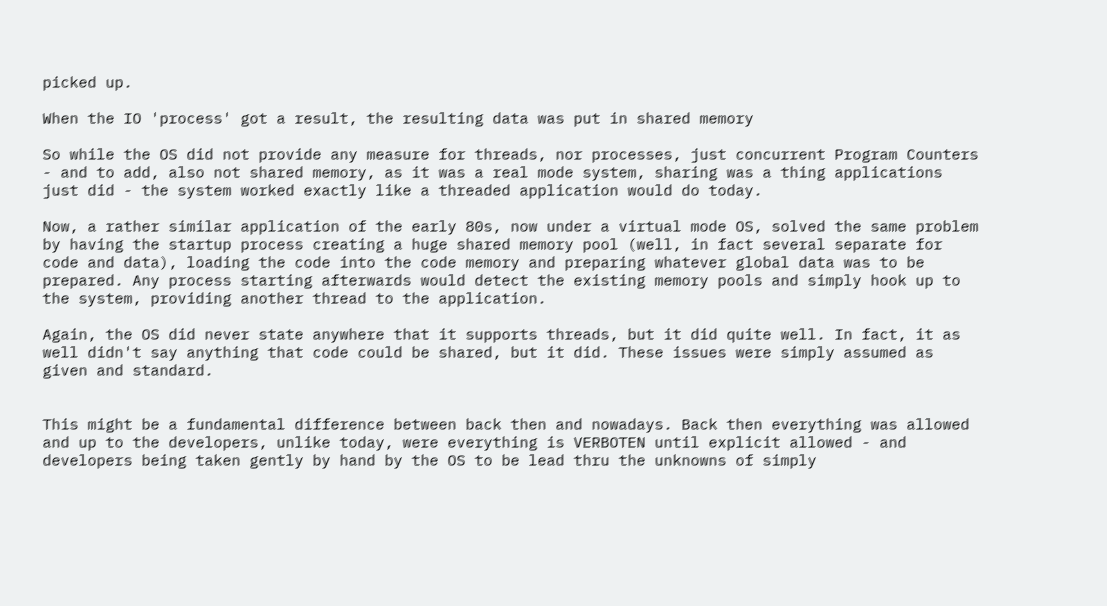picked up.

When the IO 'process' got a result, the resulting data was put in shared memory

So while the OS did not provide any measure for threads, nor processes, just concurrent Program Counters - and to add, also not shared memory, as it was a real mode system, sharing was a thing applications just did - the system worked exactly like a threaded application would do today.

Now, a rather similar application of the early 80s, now under a virtual mode OS, solved the same problem by having the startup process creating a huge shared memory pool (well, in fact several separate for code and data), loading the code into the code memory and preparing whatever global data was to be prepared. Any process starting afterwards would detect the existing memory pools and simply hook up to the system, providing another thread to the application.

Again, the OS did never state anywhere that it supports threads, but it did quite well. In fact, it as well didn't say anything that code could be shared, but it did. These issues were simply assumed as given and standard.


This might be a fundamental difference between back then and nowadays. Back then everything was allowed and up to the developers, unlike today, were everything is VERBOTEN until explicit allowed - and developers being taken gently by hand by the OS to be lead thru the unknowns of simply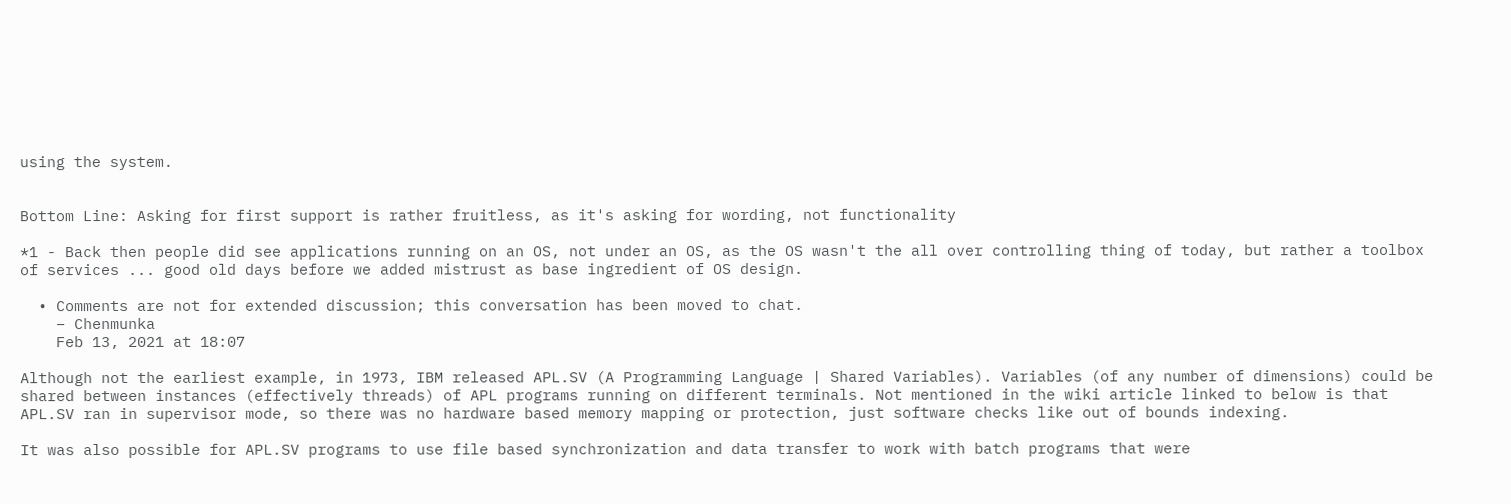using the system.


Bottom Line: Asking for first support is rather fruitless, as it's asking for wording, not functionality

*1 - Back then people did see applications running on an OS, not under an OS, as the OS wasn't the all over controlling thing of today, but rather a toolbox of services ... good old days before we added mistrust as base ingredient of OS design.

  • Comments are not for extended discussion; this conversation has been moved to chat.
    – Chenmunka
    Feb 13, 2021 at 18:07

Although not the earliest example, in 1973, IBM released APL.SV (A Programming Language | Shared Variables). Variables (of any number of dimensions) could be shared between instances (effectively threads) of APL programs running on different terminals. Not mentioned in the wiki article linked to below is that APL.SV ran in supervisor mode, so there was no hardware based memory mapping or protection, just software checks like out of bounds indexing.

It was also possible for APL.SV programs to use file based synchronization and data transfer to work with batch programs that were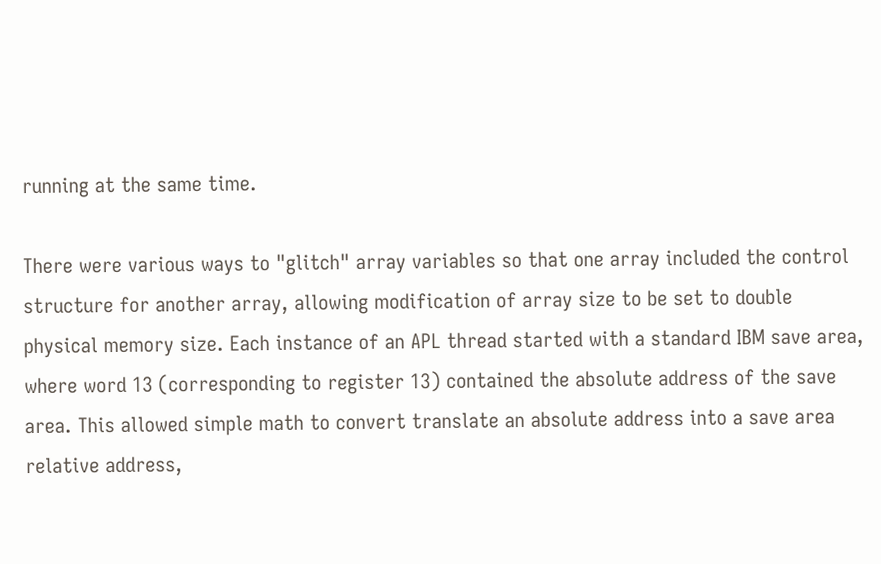running at the same time.

There were various ways to "glitch" array variables so that one array included the control structure for another array, allowing modification of array size to be set to double physical memory size. Each instance of an APL thread started with a standard IBM save area, where word 13 (corresponding to register 13) contained the absolute address of the save area. This allowed simple math to convert translate an absolute address into a save area relative address,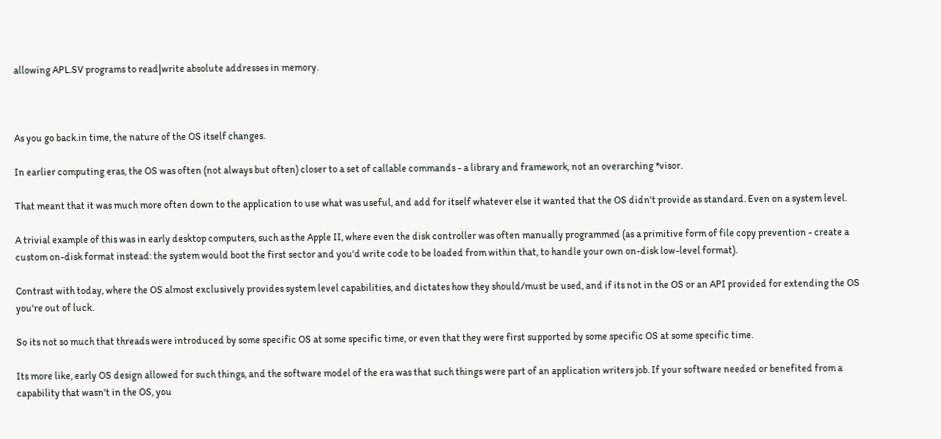allowing APL.SV programs to read|write absolute addresses in memory.



As you go back.in time, the nature of the OS itself changes.

In earlier computing eras, the OS was often (not always but often) closer to a set of callable commands - a library and framework, not an overarching *visor.

That meant that it was much more often down to the application to use what was useful, and add for itself whatever else it wanted that the OS didn't provide as standard. Even on a system level.

A trivial example of this was in early desktop computers, such as the Apple II, where even the disk controller was often manually programmed (as a primitive form of file copy prevention - create a custom on-disk format instead: the system would boot the first sector and you'd write code to be loaded from within that, to handle your own on-disk low-level format).

Contrast with today, where the OS almost exclusively provides system level capabilities, and dictates how they should/must be used, and if its not in the OS or an API provided for extending the OS you're out of luck.

So its not so much that threads were introduced by some specific OS at some specific time, or even that they were first supported by some specific OS at some specific time.

Its more like, early OS design allowed for such things, and the software model of the era was that such things were part of an application writers job. If your software needed or benefited from a capability that wasn't in the OS, you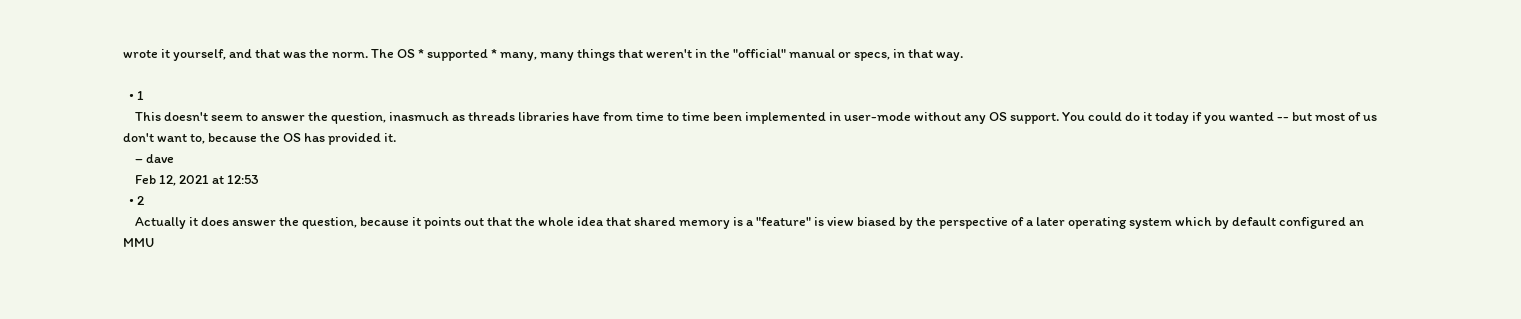wrote it yourself, and that was the norm. The OS * supported * many, many things that weren't in the "official" manual or specs, in that way.

  • 1
    This doesn't seem to answer the question, inasmuch as threads libraries have from time to time been implemented in user-mode without any OS support. You could do it today if you wanted -- but most of us don't want to, because the OS has provided it.
    – dave
    Feb 12, 2021 at 12:53
  • 2
    Actually it does answer the question, because it points out that the whole idea that shared memory is a "feature" is view biased by the perspective of a later operating system which by default configured an MMU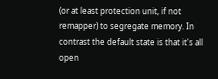(or at least protection unit, if not remapper) to segregate memory. In contrast the default state is that it's all open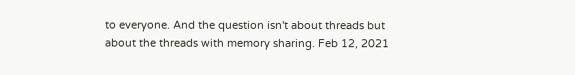to everyone. And the question isn't about threads but about the threads with memory sharing. Feb 12, 2021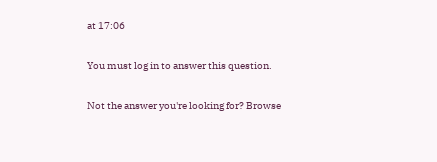at 17:06

You must log in to answer this question.

Not the answer you're looking for? Browse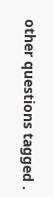other questions tagged .